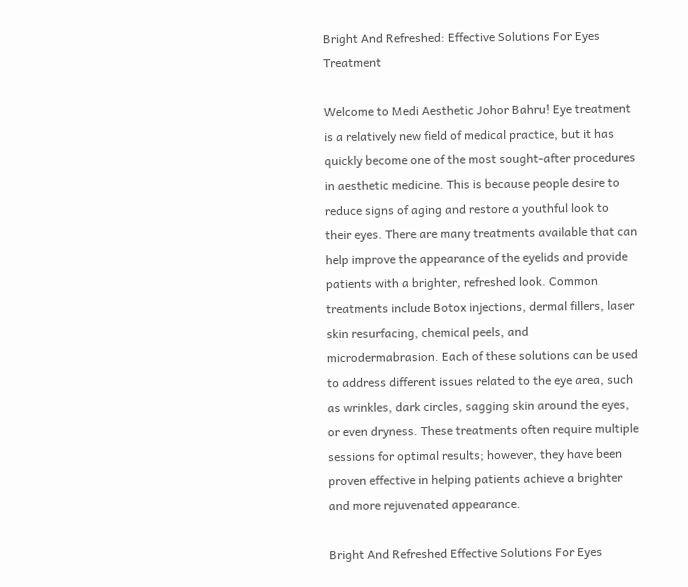Bright And Refreshed: Effective Solutions For Eyes Treatment

Welcome to Medi Aesthetic Johor Bahru! Eye treatment is a relatively new field of medical practice, but it has quickly become one of the most sought-after procedures in aesthetic medicine. This is because people desire to reduce signs of aging and restore a youthful look to their eyes. There are many treatments available that can help improve the appearance of the eyelids and provide patients with a brighter, refreshed look. Common treatments include Botox injections, dermal fillers, laser skin resurfacing, chemical peels, and microdermabrasion. Each of these solutions can be used to address different issues related to the eye area, such as wrinkles, dark circles, sagging skin around the eyes, or even dryness. These treatments often require multiple sessions for optimal results; however, they have been proven effective in helping patients achieve a brighter and more rejuvenated appearance.

Bright And Refreshed Effective Solutions For Eyes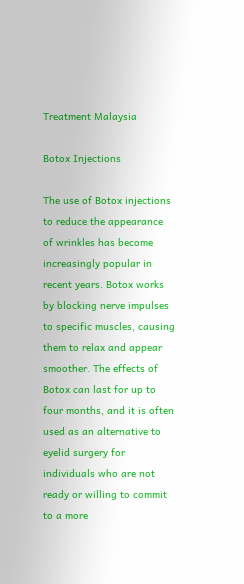Treatment Malaysia

Botox Injections

The use of Botox injections to reduce the appearance of wrinkles has become increasingly popular in recent years. Botox works by blocking nerve impulses to specific muscles, causing them to relax and appear smoother. The effects of Botox can last for up to four months, and it is often used as an alternative to eyelid surgery for individuals who are not ready or willing to commit to a more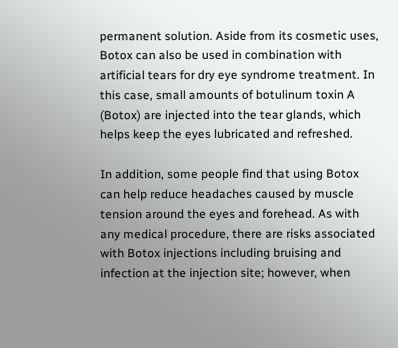permanent solution. Aside from its cosmetic uses, Botox can also be used in combination with artificial tears for dry eye syndrome treatment. In this case, small amounts of botulinum toxin A (Botox) are injected into the tear glands, which helps keep the eyes lubricated and refreshed.

In addition, some people find that using Botox can help reduce headaches caused by muscle tension around the eyes and forehead. As with any medical procedure, there are risks associated with Botox injections including bruising and infection at the injection site; however, when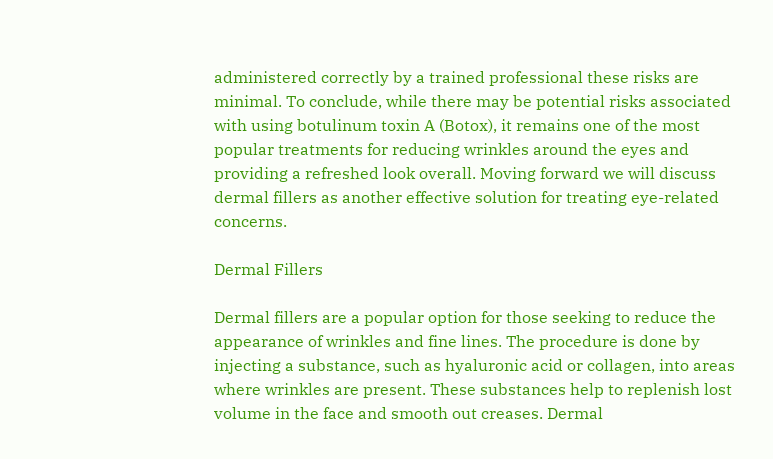administered correctly by a trained professional these risks are minimal. To conclude, while there may be potential risks associated with using botulinum toxin A (Botox), it remains one of the most popular treatments for reducing wrinkles around the eyes and providing a refreshed look overall. Moving forward we will discuss dermal fillers as another effective solution for treating eye-related concerns.

Dermal Fillers

Dermal fillers are a popular option for those seeking to reduce the appearance of wrinkles and fine lines. The procedure is done by injecting a substance, such as hyaluronic acid or collagen, into areas where wrinkles are present. These substances help to replenish lost volume in the face and smooth out creases. Dermal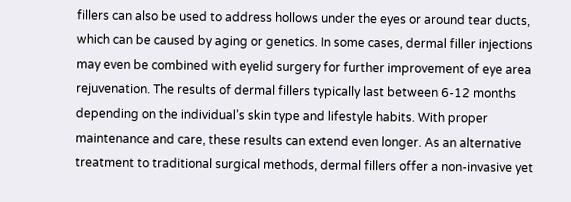fillers can also be used to address hollows under the eyes or around tear ducts, which can be caused by aging or genetics. In some cases, dermal filler injections may even be combined with eyelid surgery for further improvement of eye area rejuvenation. The results of dermal fillers typically last between 6-12 months depending on the individual’s skin type and lifestyle habits. With proper maintenance and care, these results can extend even longer. As an alternative treatment to traditional surgical methods, dermal fillers offer a non-invasive yet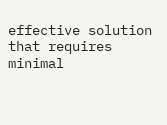effective solution that requires minimal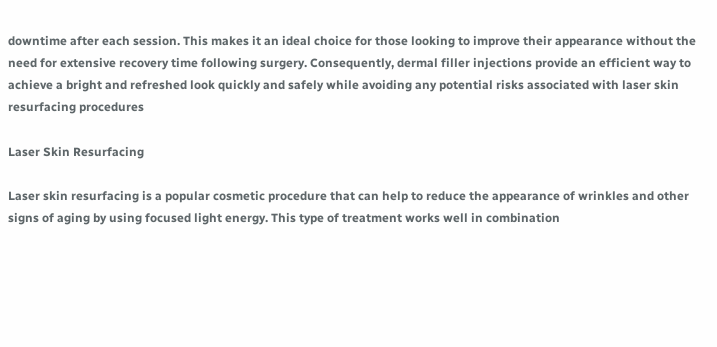downtime after each session. This makes it an ideal choice for those looking to improve their appearance without the need for extensive recovery time following surgery. Consequently, dermal filler injections provide an efficient way to achieve a bright and refreshed look quickly and safely while avoiding any potential risks associated with laser skin resurfacing procedures

Laser Skin Resurfacing

Laser skin resurfacing is a popular cosmetic procedure that can help to reduce the appearance of wrinkles and other signs of aging by using focused light energy. This type of treatment works well in combination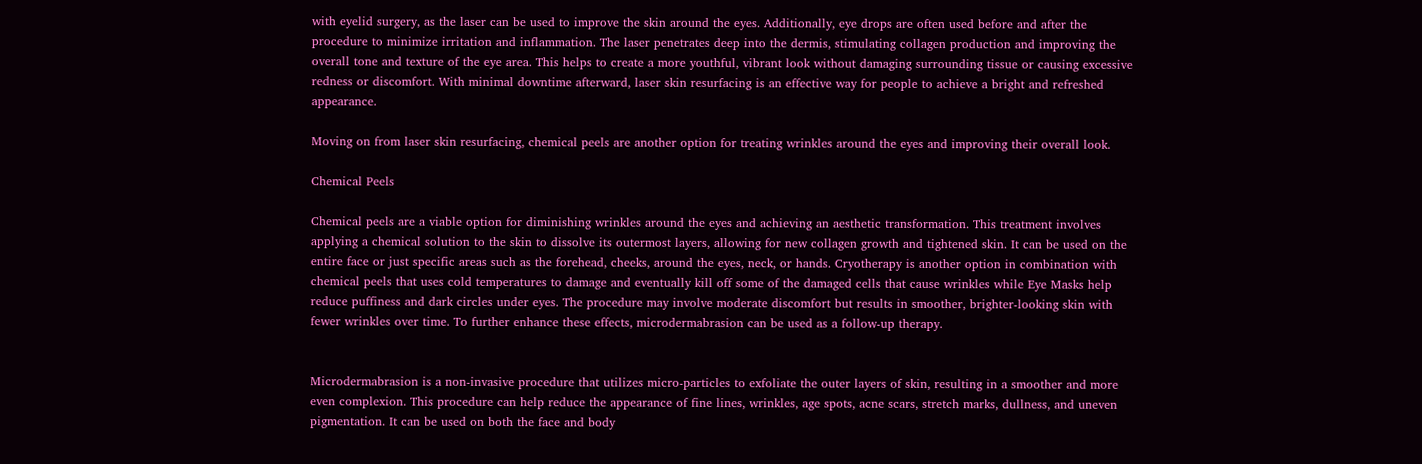with eyelid surgery, as the laser can be used to improve the skin around the eyes. Additionally, eye drops are often used before and after the procedure to minimize irritation and inflammation. The laser penetrates deep into the dermis, stimulating collagen production and improving the overall tone and texture of the eye area. This helps to create a more youthful, vibrant look without damaging surrounding tissue or causing excessive redness or discomfort. With minimal downtime afterward, laser skin resurfacing is an effective way for people to achieve a bright and refreshed appearance.

Moving on from laser skin resurfacing, chemical peels are another option for treating wrinkles around the eyes and improving their overall look.

Chemical Peels

Chemical peels are a viable option for diminishing wrinkles around the eyes and achieving an aesthetic transformation. This treatment involves applying a chemical solution to the skin to dissolve its outermost layers, allowing for new collagen growth and tightened skin. It can be used on the entire face or just specific areas such as the forehead, cheeks, around the eyes, neck, or hands. Cryotherapy is another option in combination with chemical peels that uses cold temperatures to damage and eventually kill off some of the damaged cells that cause wrinkles while Eye Masks help reduce puffiness and dark circles under eyes. The procedure may involve moderate discomfort but results in smoother, brighter-looking skin with fewer wrinkles over time. To further enhance these effects, microdermabrasion can be used as a follow-up therapy.


Microdermabrasion is a non-invasive procedure that utilizes micro-particles to exfoliate the outer layers of skin, resulting in a smoother and more even complexion. This procedure can help reduce the appearance of fine lines, wrinkles, age spots, acne scars, stretch marks, dullness, and uneven pigmentation. It can be used on both the face and body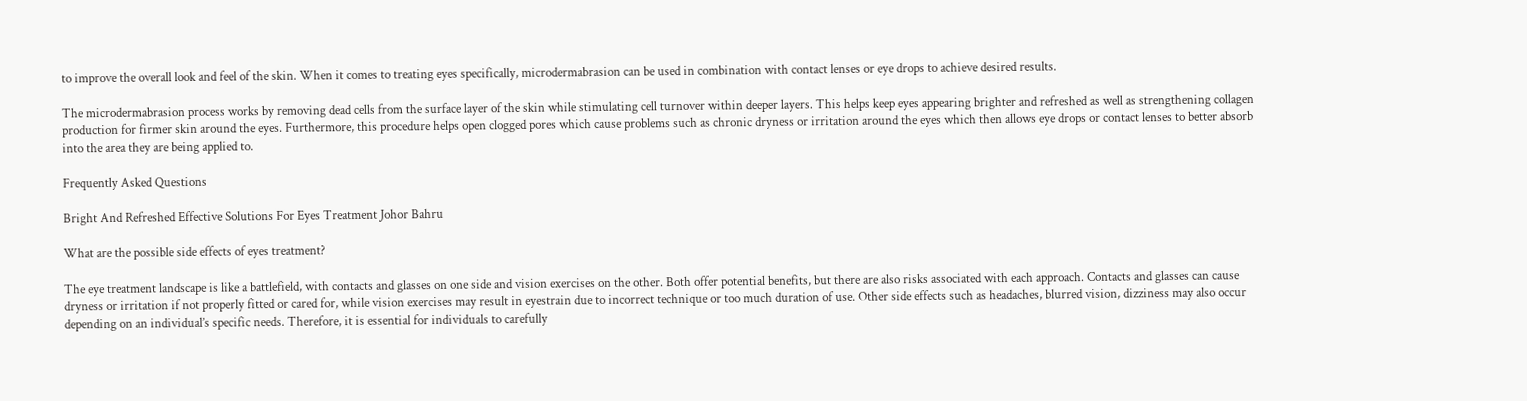to improve the overall look and feel of the skin. When it comes to treating eyes specifically, microdermabrasion can be used in combination with contact lenses or eye drops to achieve desired results.

The microdermabrasion process works by removing dead cells from the surface layer of the skin while stimulating cell turnover within deeper layers. This helps keep eyes appearing brighter and refreshed as well as strengthening collagen production for firmer skin around the eyes. Furthermore, this procedure helps open clogged pores which cause problems such as chronic dryness or irritation around the eyes which then allows eye drops or contact lenses to better absorb into the area they are being applied to.

Frequently Asked Questions

Bright And Refreshed Effective Solutions For Eyes Treatment Johor Bahru

What are the possible side effects of eyes treatment?

The eye treatment landscape is like a battlefield, with contacts and glasses on one side and vision exercises on the other. Both offer potential benefits, but there are also risks associated with each approach. Contacts and glasses can cause dryness or irritation if not properly fitted or cared for, while vision exercises may result in eyestrain due to incorrect technique or too much duration of use. Other side effects such as headaches, blurred vision, dizziness may also occur depending on an individual’s specific needs. Therefore, it is essential for individuals to carefully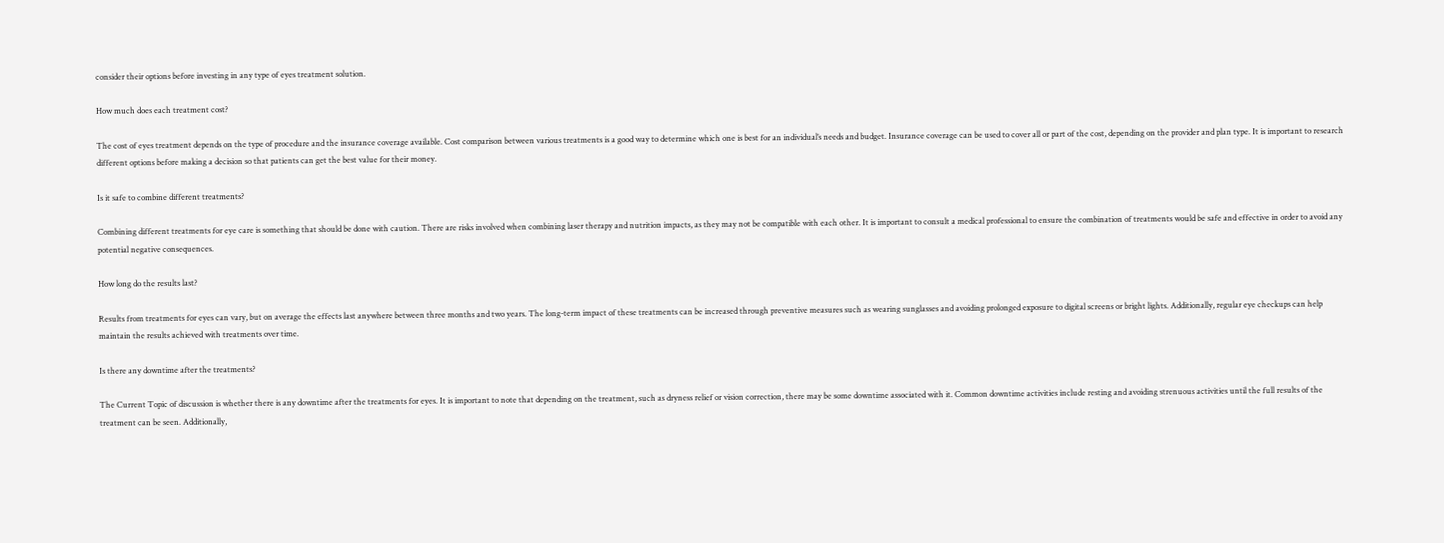consider their options before investing in any type of eyes treatment solution.

How much does each treatment cost?

The cost of eyes treatment depends on the type of procedure and the insurance coverage available. Cost comparison between various treatments is a good way to determine which one is best for an individual’s needs and budget. Insurance coverage can be used to cover all or part of the cost, depending on the provider and plan type. It is important to research different options before making a decision so that patients can get the best value for their money.

Is it safe to combine different treatments?

Combining different treatments for eye care is something that should be done with caution. There are risks involved when combining laser therapy and nutrition impacts, as they may not be compatible with each other. It is important to consult a medical professional to ensure the combination of treatments would be safe and effective in order to avoid any potential negative consequences.

How long do the results last?

Results from treatments for eyes can vary, but on average the effects last anywhere between three months and two years. The long-term impact of these treatments can be increased through preventive measures such as wearing sunglasses and avoiding prolonged exposure to digital screens or bright lights. Additionally, regular eye checkups can help maintain the results achieved with treatments over time.

Is there any downtime after the treatments?

The Current Topic of discussion is whether there is any downtime after the treatments for eyes. It is important to note that depending on the treatment, such as dryness relief or vision correction, there may be some downtime associated with it. Common downtime activities include resting and avoiding strenuous activities until the full results of the treatment can be seen. Additionally,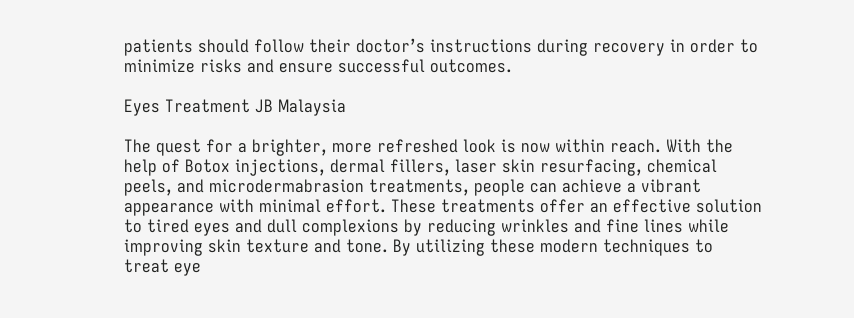patients should follow their doctor’s instructions during recovery in order to minimize risks and ensure successful outcomes.

Eyes Treatment JB Malaysia

The quest for a brighter, more refreshed look is now within reach. With the help of Botox injections, dermal fillers, laser skin resurfacing, chemical peels, and microdermabrasion treatments, people can achieve a vibrant appearance with minimal effort. These treatments offer an effective solution to tired eyes and dull complexions by reducing wrinkles and fine lines while improving skin texture and tone. By utilizing these modern techniques to treat eye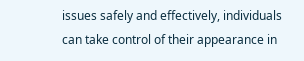issues safely and effectively, individuals can take control of their appearance in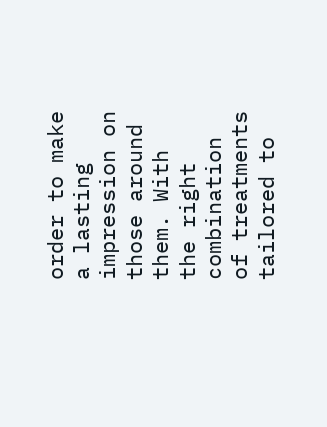order to make a lasting impression on those around them. With the right combination of treatments tailored to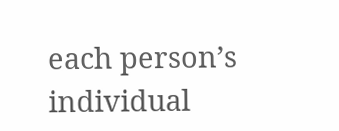each person’s individual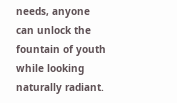needs, anyone can unlock the fountain of youth while looking naturally radiant.